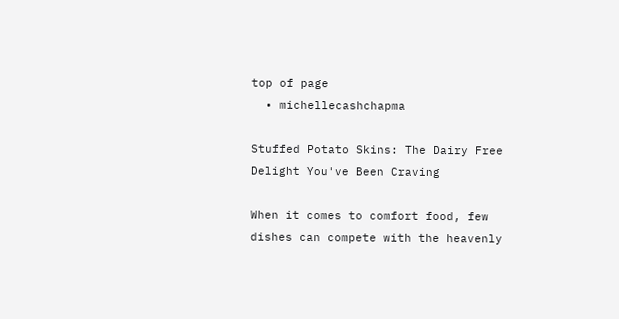top of page
  • michellecashchapma

Stuffed Potato Skins: The Dairy Free Delight You've Been Craving

When it comes to comfort food, few dishes can compete with the heavenly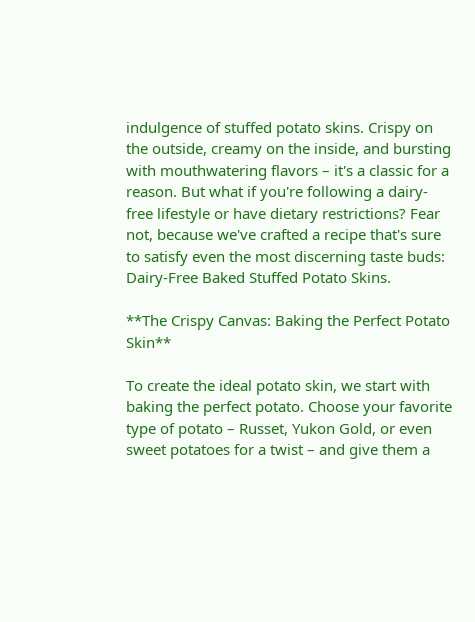indulgence of stuffed potato skins. Crispy on the outside, creamy on the inside, and bursting with mouthwatering flavors – it's a classic for a reason. But what if you're following a dairy-free lifestyle or have dietary restrictions? Fear not, because we've crafted a recipe that's sure to satisfy even the most discerning taste buds: Dairy-Free Baked Stuffed Potato Skins.

**The Crispy Canvas: Baking the Perfect Potato Skin**

To create the ideal potato skin, we start with baking the perfect potato. Choose your favorite type of potato – Russet, Yukon Gold, or even sweet potatoes for a twist – and give them a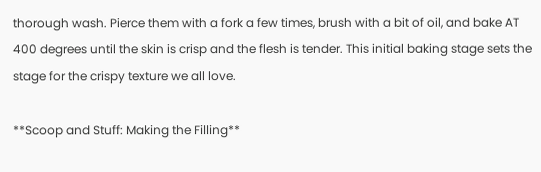thorough wash. Pierce them with a fork a few times, brush with a bit of oil, and bake AT 400 degrees until the skin is crisp and the flesh is tender. This initial baking stage sets the stage for the crispy texture we all love.

**Scoop and Stuff: Making the Filling**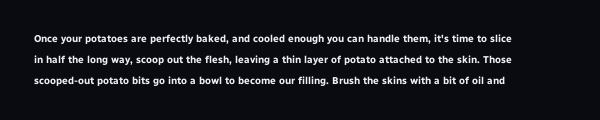Once your potatoes are perfectly baked, and cooled enough you can handle them, it's time to slice in half the long way, scoop out the flesh, leaving a thin layer of potato attached to the skin. Those scooped-out potato bits go into a bowl to become our filling. Brush the skins with a bit of oil and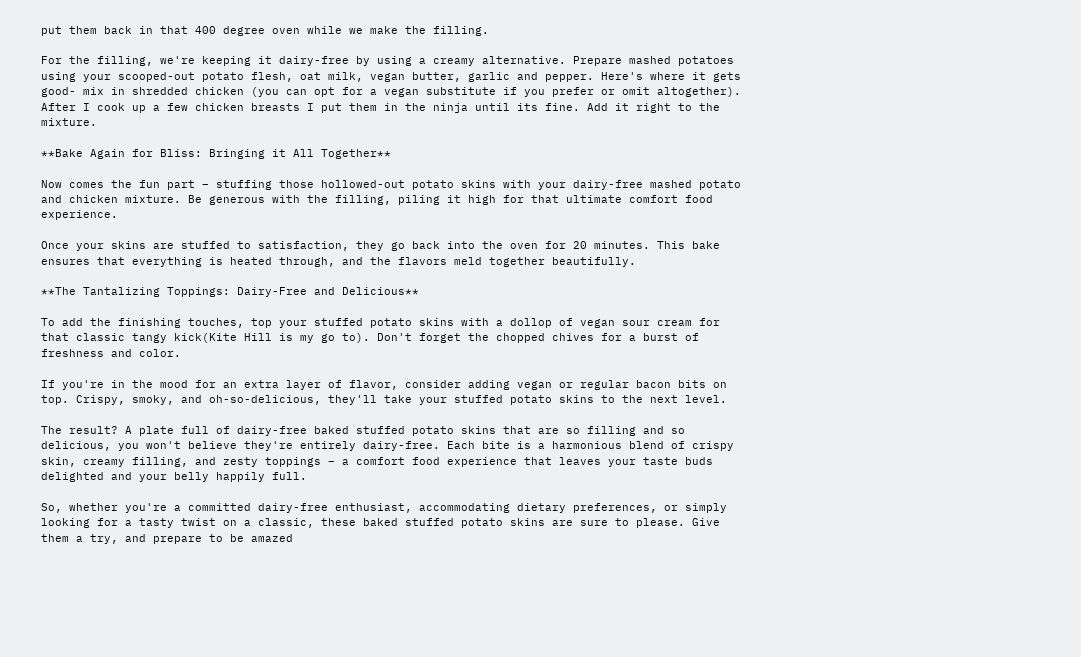put them back in that 400 degree oven while we make the filling.

For the filling, we're keeping it dairy-free by using a creamy alternative. Prepare mashed potatoes using your scooped-out potato flesh, oat milk, vegan butter, garlic and pepper. Here's where it gets good- mix in shredded chicken (you can opt for a vegan substitute if you prefer or omit altogether). After I cook up a few chicken breasts I put them in the ninja until its fine. Add it right to the mixture.

**Bake Again for Bliss: Bringing it All Together**

Now comes the fun part – stuffing those hollowed-out potato skins with your dairy-free mashed potato and chicken mixture. Be generous with the filling, piling it high for that ultimate comfort food experience.

Once your skins are stuffed to satisfaction, they go back into the oven for 20 minutes. This bake ensures that everything is heated through, and the flavors meld together beautifully.

**The Tantalizing Toppings: Dairy-Free and Delicious**

To add the finishing touches, top your stuffed potato skins with a dollop of vegan sour cream for that classic tangy kick(Kite Hill is my go to). Don't forget the chopped chives for a burst of freshness and color.

If you're in the mood for an extra layer of flavor, consider adding vegan or regular bacon bits on top. Crispy, smoky, and oh-so-delicious, they'll take your stuffed potato skins to the next level.

The result? A plate full of dairy-free baked stuffed potato skins that are so filling and so delicious, you won't believe they're entirely dairy-free. Each bite is a harmonious blend of crispy skin, creamy filling, and zesty toppings – a comfort food experience that leaves your taste buds delighted and your belly happily full.

So, whether you're a committed dairy-free enthusiast, accommodating dietary preferences, or simply looking for a tasty twist on a classic, these baked stuffed potato skins are sure to please. Give them a try, and prepare to be amazed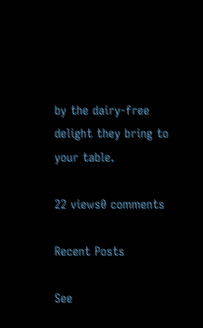by the dairy-free delight they bring to your table.

22 views0 comments

Recent Posts

See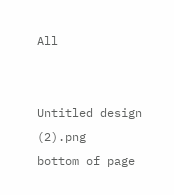All


Untitled design (2).png
bottom of page